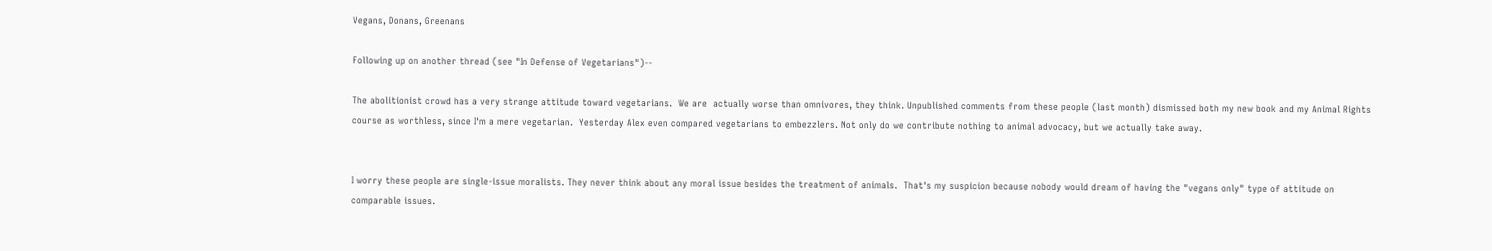Vegans, Donans, Greenans

Following up on another thread (see "In Defense of Vegetarians")--

The abolitionist crowd has a very strange attitude toward vegetarians.  We are  actually worse than omnivores, they think. Unpublished comments from these people (last month) dismissed both my new book and my Animal Rights course as worthless, since I'm a mere vegetarian.  Yesterday Alex even compared vegetarians to embezzlers. Not only do we contribute nothing to animal advocacy, but we actually take away.


I worry these people are single-issue moralists. They never think about any moral issue besides the treatment of animals.  That's my suspicion because nobody would dream of having the "vegans only" type of attitude on comparable issues.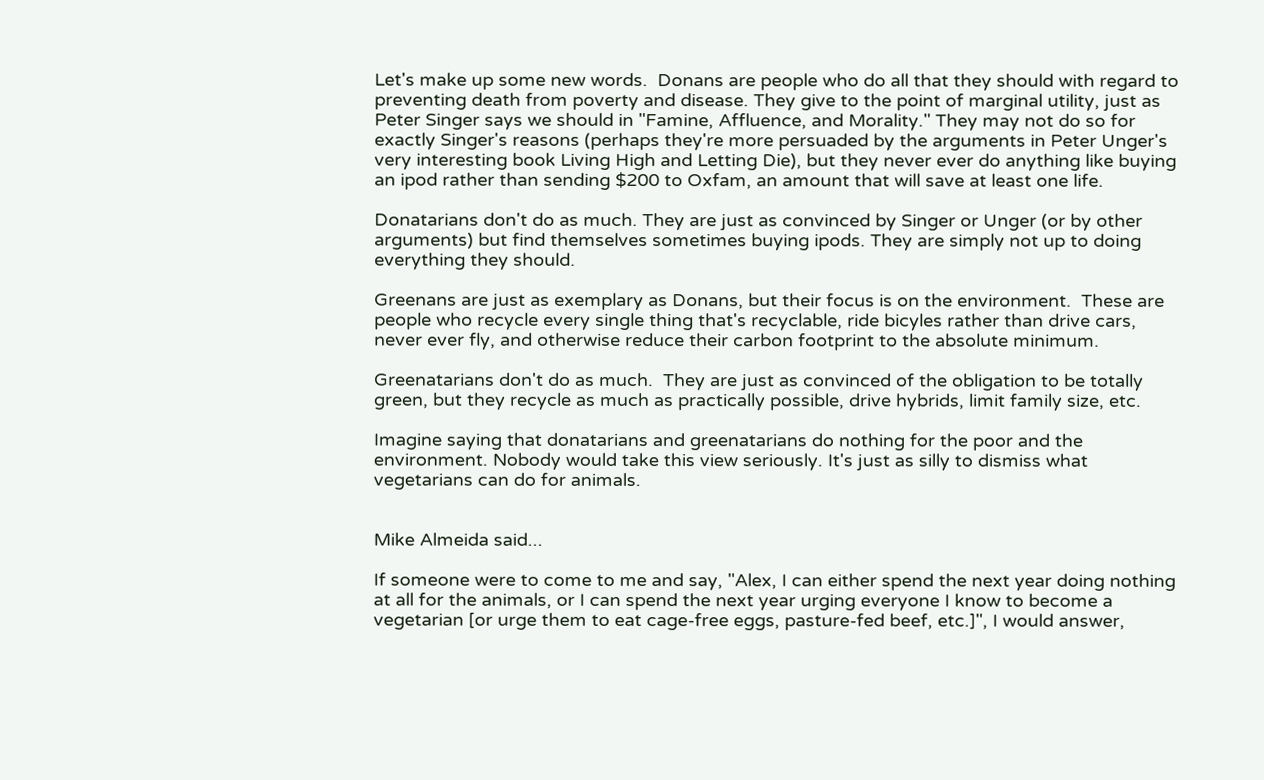Let's make up some new words.  Donans are people who do all that they should with regard to preventing death from poverty and disease. They give to the point of marginal utility, just as Peter Singer says we should in "Famine, Affluence, and Morality." They may not do so for exactly Singer's reasons (perhaps they're more persuaded by the arguments in Peter Unger's very interesting book Living High and Letting Die), but they never ever do anything like buying an ipod rather than sending $200 to Oxfam, an amount that will save at least one life.

Donatarians don't do as much. They are just as convinced by Singer or Unger (or by other arguments) but find themselves sometimes buying ipods. They are simply not up to doing everything they should.

Greenans are just as exemplary as Donans, but their focus is on the environment.  These are people who recycle every single thing that's recyclable, ride bicyles rather than drive cars, never ever fly, and otherwise reduce their carbon footprint to the absolute minimum.

Greenatarians don't do as much.  They are just as convinced of the obligation to be totally green, but they recycle as much as practically possible, drive hybrids, limit family size, etc.

Imagine saying that donatarians and greenatarians do nothing for the poor and the environment. Nobody would take this view seriously. It's just as silly to dismiss what vegetarians can do for animals.


Mike Almeida said...

If someone were to come to me and say, "Alex, I can either spend the next year doing nothing at all for the animals, or I can spend the next year urging everyone I know to become a vegetarian [or urge them to eat cage-free eggs, pasture-fed beef, etc.]", I would answer,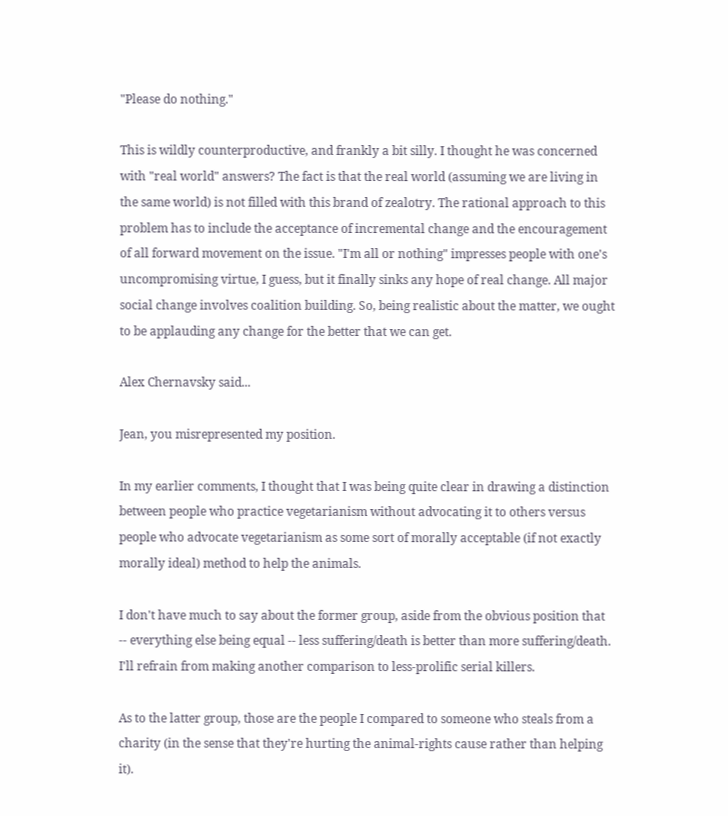"Please do nothing."

This is wildly counterproductive, and frankly a bit silly. I thought he was concerned with "real world" answers? The fact is that the real world (assuming we are living in the same world) is not filled with this brand of zealotry. The rational approach to this problem has to include the acceptance of incremental change and the encouragement of all forward movement on the issue. "I'm all or nothing" impresses people with one's uncompromising virtue, I guess, but it finally sinks any hope of real change. All major social change involves coalition building. So, being realistic about the matter, we ought to be applauding any change for the better that we can get.

Alex Chernavsky said...

Jean, you misrepresented my position.

In my earlier comments, I thought that I was being quite clear in drawing a distinction between people who practice vegetarianism without advocating it to others versus people who advocate vegetarianism as some sort of morally acceptable (if not exactly morally ideal) method to help the animals.

I don't have much to say about the former group, aside from the obvious position that -- everything else being equal -- less suffering/death is better than more suffering/death. I'll refrain from making another comparison to less-prolific serial killers.

As to the latter group, those are the people I compared to someone who steals from a charity (in the sense that they're hurting the animal-rights cause rather than helping it).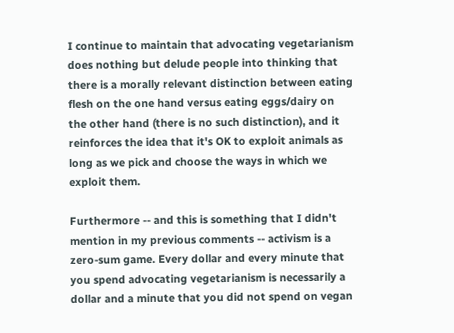I continue to maintain that advocating vegetarianism does nothing but delude people into thinking that there is a morally relevant distinction between eating flesh on the one hand versus eating eggs/dairy on the other hand (there is no such distinction), and it reinforces the idea that it's OK to exploit animals as long as we pick and choose the ways in which we exploit them.

Furthermore -- and this is something that I didn't mention in my previous comments -- activism is a zero-sum game. Every dollar and every minute that you spend advocating vegetarianism is necessarily a dollar and a minute that you did not spend on vegan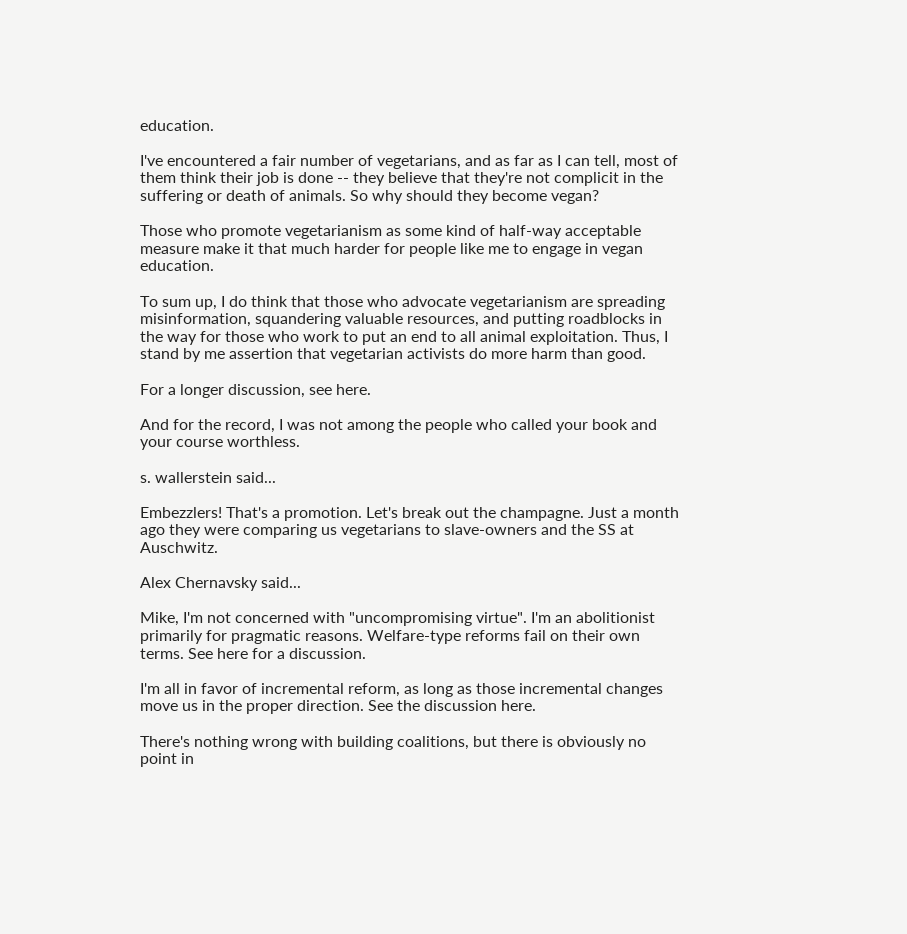education.

I've encountered a fair number of vegetarians, and as far as I can tell, most of them think their job is done -- they believe that they're not complicit in the suffering or death of animals. So why should they become vegan?

Those who promote vegetarianism as some kind of half-way acceptable measure make it that much harder for people like me to engage in vegan education.

To sum up, I do think that those who advocate vegetarianism are spreading misinformation, squandering valuable resources, and putting roadblocks in the way for those who work to put an end to all animal exploitation. Thus, I stand by me assertion that vegetarian activists do more harm than good.

For a longer discussion, see here.

And for the record, I was not among the people who called your book and your course worthless.

s. wallerstein said...

Embezzlers! That's a promotion. Let's break out the champagne. Just a month ago they were comparing us vegetarians to slave-owners and the SS at Auschwitz.

Alex Chernavsky said...

Mike, I'm not concerned with "uncompromising virtue". I'm an abolitionist primarily for pragmatic reasons. Welfare-type reforms fail on their own terms. See here for a discussion.

I'm all in favor of incremental reform, as long as those incremental changes move us in the proper direction. See the discussion here.

There's nothing wrong with building coalitions, but there is obviously no point in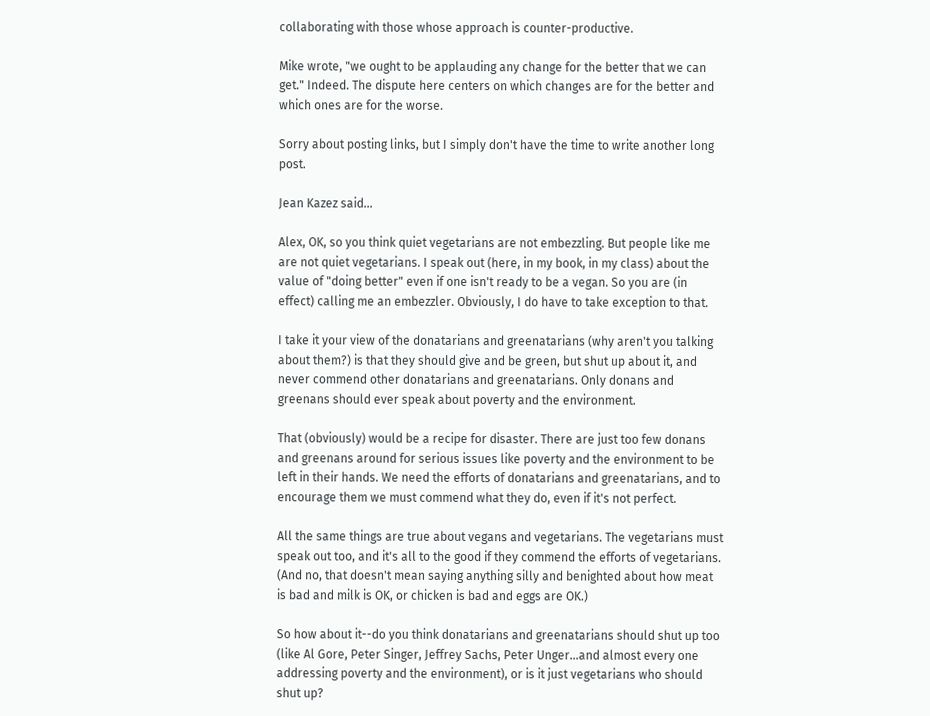collaborating with those whose approach is counter-productive.

Mike wrote, "we ought to be applauding any change for the better that we can get." Indeed. The dispute here centers on which changes are for the better and which ones are for the worse.

Sorry about posting links, but I simply don't have the time to write another long post.

Jean Kazez said...

Alex, OK, so you think quiet vegetarians are not embezzling. But people like me are not quiet vegetarians. I speak out (here, in my book, in my class) about the value of "doing better" even if one isn't ready to be a vegan. So you are (in effect) calling me an embezzler. Obviously, I do have to take exception to that.

I take it your view of the donatarians and greenatarians (why aren't you talking about them?) is that they should give and be green, but shut up about it, and never commend other donatarians and greenatarians. Only donans and greenans should ever speak about poverty and the environment.

That (obviously) would be a recipe for disaster. There are just too few donans and greenans around for serious issues like poverty and the environment to be left in their hands. We need the efforts of donatarians and greenatarians, and to encourage them we must commend what they do, even if it's not perfect.

All the same things are true about vegans and vegetarians. The vegetarians must speak out too, and it's all to the good if they commend the efforts of vegetarians. (And no, that doesn't mean saying anything silly and benighted about how meat is bad and milk is OK, or chicken is bad and eggs are OK.)

So how about it--do you think donatarians and greenatarians should shut up too (like Al Gore, Peter Singer, Jeffrey Sachs, Peter Unger...and almost every one addressing poverty and the environment), or is it just vegetarians who should shut up?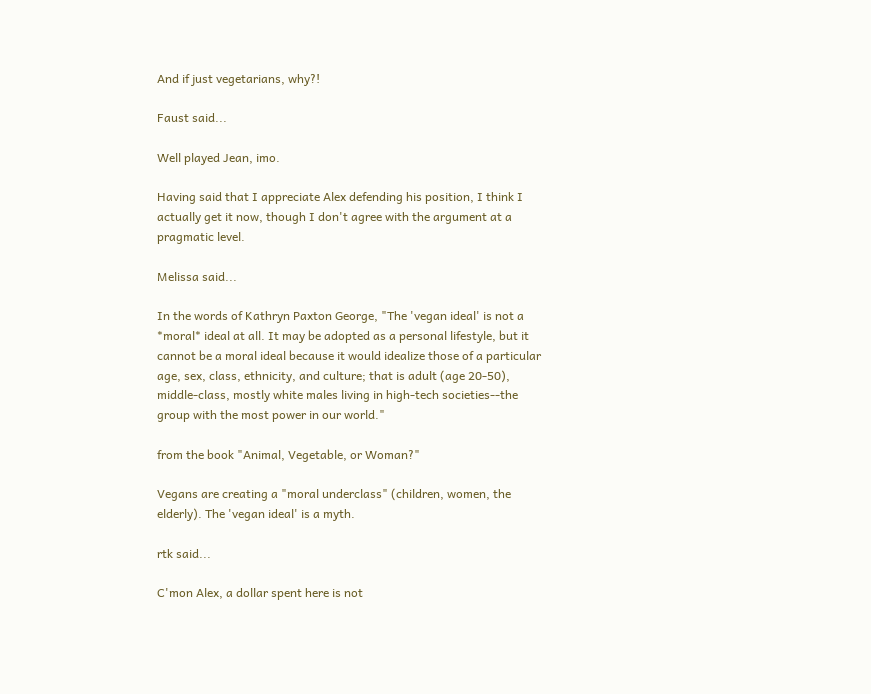And if just vegetarians, why?!

Faust said...

Well played Jean, imo.

Having said that I appreciate Alex defending his position, I think I actually get it now, though I don't agree with the argument at a pragmatic level.

Melissa said...

In the words of Kathryn Paxton George, "The 'vegan ideal' is not a *moral* ideal at all. It may be adopted as a personal lifestyle, but it cannot be a moral ideal because it would idealize those of a particular age, sex, class, ethnicity, and culture; that is adult (age 20-50), middle-class, mostly white males living in high-tech societies--the group with the most power in our world."

from the book "Animal, Vegetable, or Woman?"

Vegans are creating a "moral underclass" (children, women, the elderly). The 'vegan ideal' is a myth.

rtk said...

C'mon Alex, a dollar spent here is not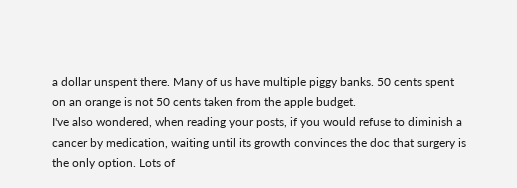a dollar unspent there. Many of us have multiple piggy banks. 50 cents spent on an orange is not 50 cents taken from the apple budget.
I've also wondered, when reading your posts, if you would refuse to diminish a cancer by medication, waiting until its growth convinces the doc that surgery is the only option. Lots of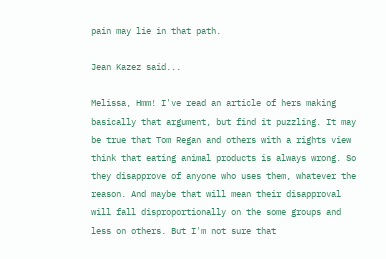pain may lie in that path.

Jean Kazez said...

Melissa, Hmm! I've read an article of hers making basically that argument, but find it puzzling. It may be true that Tom Regan and others with a rights view think that eating animal products is always wrong. So they disapprove of anyone who uses them, whatever the reason. And maybe that will mean their disapproval will fall disproportionally on the some groups and less on others. But I'm not sure that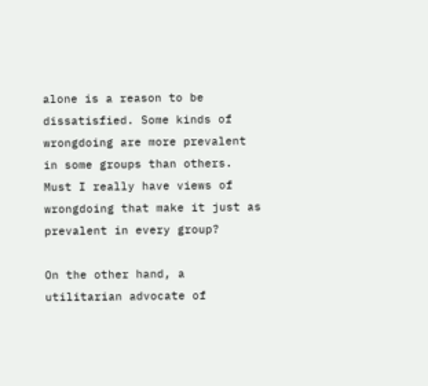alone is a reason to be dissatisfied. Some kinds of wrongdoing are more prevalent in some groups than others. Must I really have views of wrongdoing that make it just as prevalent in every group?

On the other hand, a utilitarian advocate of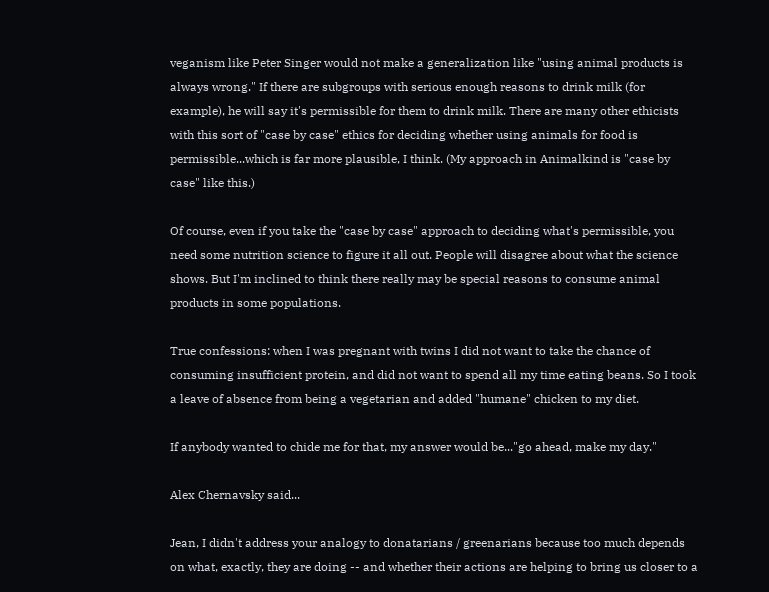veganism like Peter Singer would not make a generalization like "using animal products is always wrong." If there are subgroups with serious enough reasons to drink milk (for example), he will say it's permissible for them to drink milk. There are many other ethicists with this sort of "case by case" ethics for deciding whether using animals for food is permissible...which is far more plausible, I think. (My approach in Animalkind is "case by case" like this.)

Of course, even if you take the "case by case" approach to deciding what's permissible, you need some nutrition science to figure it all out. People will disagree about what the science shows. But I'm inclined to think there really may be special reasons to consume animal products in some populations.

True confessions: when I was pregnant with twins I did not want to take the chance of consuming insufficient protein, and did not want to spend all my time eating beans. So I took a leave of absence from being a vegetarian and added "humane" chicken to my diet.

If anybody wanted to chide me for that, my answer would be..."go ahead, make my day."

Alex Chernavsky said...

Jean, I didn't address your analogy to donatarians / greenarians because too much depends on what, exactly, they are doing -- and whether their actions are helping to bring us closer to a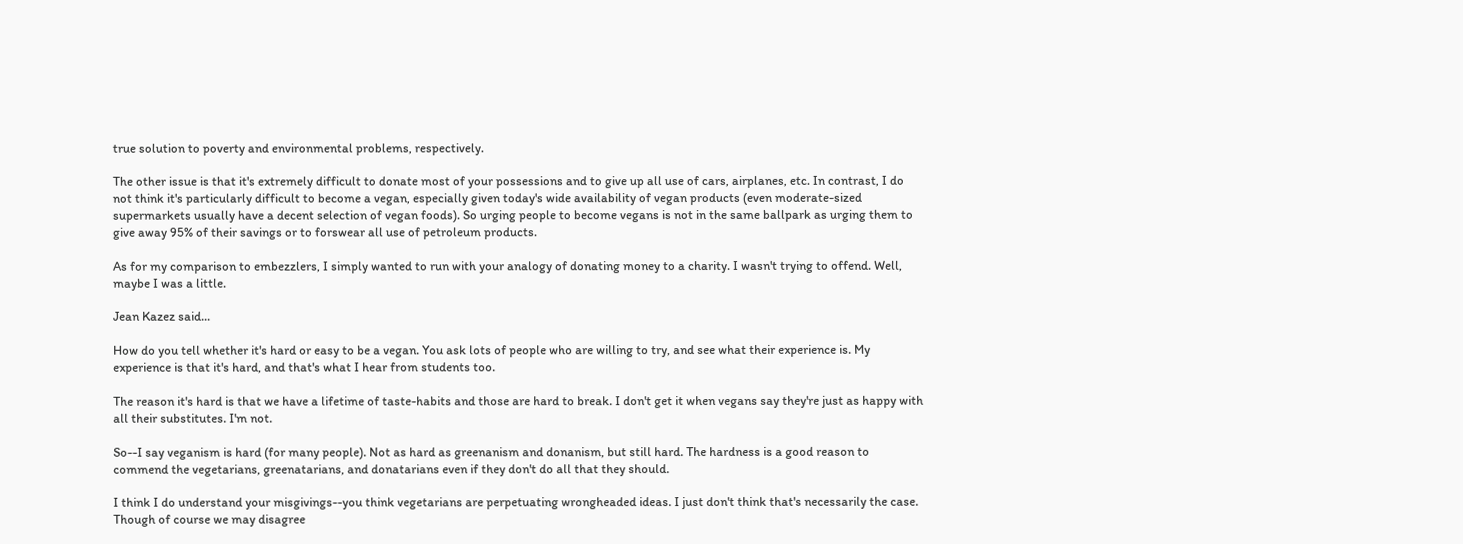true solution to poverty and environmental problems, respectively.

The other issue is that it's extremely difficult to donate most of your possessions and to give up all use of cars, airplanes, etc. In contrast, I do not think it's particularly difficult to become a vegan, especially given today's wide availability of vegan products (even moderate-sized supermarkets usually have a decent selection of vegan foods). So urging people to become vegans is not in the same ballpark as urging them to give away 95% of their savings or to forswear all use of petroleum products.

As for my comparison to embezzlers, I simply wanted to run with your analogy of donating money to a charity. I wasn't trying to offend. Well, maybe I was a little.

Jean Kazez said...

How do you tell whether it's hard or easy to be a vegan. You ask lots of people who are willing to try, and see what their experience is. My experience is that it's hard, and that's what I hear from students too.

The reason it's hard is that we have a lifetime of taste-habits and those are hard to break. I don't get it when vegans say they're just as happy with all their substitutes. I'm not.

So--I say veganism is hard (for many people). Not as hard as greenanism and donanism, but still hard. The hardness is a good reason to commend the vegetarians, greenatarians, and donatarians even if they don't do all that they should.

I think I do understand your misgivings--you think vegetarians are perpetuating wrongheaded ideas. I just don't think that's necessarily the case. Though of course we may disagree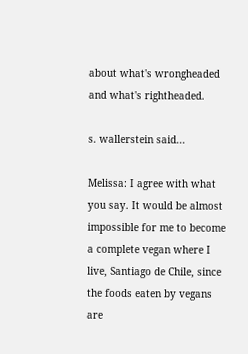about what's wrongheaded and what's rightheaded.

s. wallerstein said...

Melissa: I agree with what you say. It would be almost impossible for me to become a complete vegan where I live, Santiago de Chile, since the foods eaten by vegans are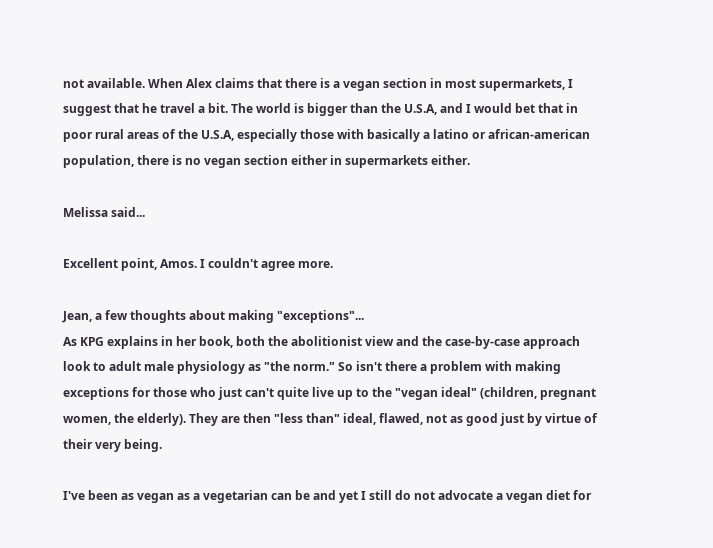not available. When Alex claims that there is a vegan section in most supermarkets, I suggest that he travel a bit. The world is bigger than the U.S.A, and I would bet that in poor rural areas of the U.S.A, especially those with basically a latino or african-american population, there is no vegan section either in supermarkets either.

Melissa said...

Excellent point, Amos. I couldn't agree more.

Jean, a few thoughts about making "exceptions"...
As KPG explains in her book, both the abolitionist view and the case-by-case approach look to adult male physiology as "the norm." So isn't there a problem with making exceptions for those who just can't quite live up to the "vegan ideal" (children, pregnant women, the elderly). They are then "less than" ideal, flawed, not as good just by virtue of their very being.

I've been as vegan as a vegetarian can be and yet I still do not advocate a vegan diet for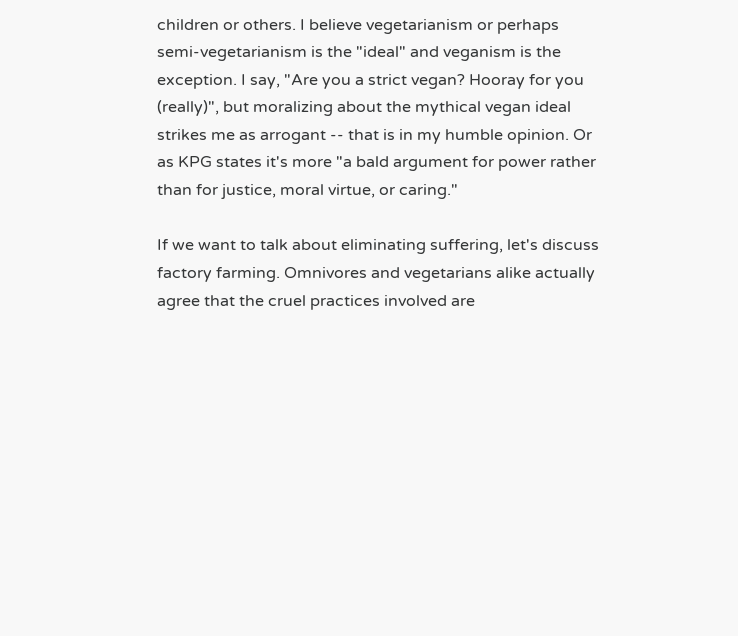children or others. I believe vegetarianism or perhaps semi-vegetarianism is the "ideal" and veganism is the exception. I say, "Are you a strict vegan? Hooray for you (really)", but moralizing about the mythical vegan ideal strikes me as arrogant -- that is in my humble opinion. Or as KPG states it's more "a bald argument for power rather than for justice, moral virtue, or caring."

If we want to talk about eliminating suffering, let's discuss factory farming. Omnivores and vegetarians alike actually agree that the cruel practices involved are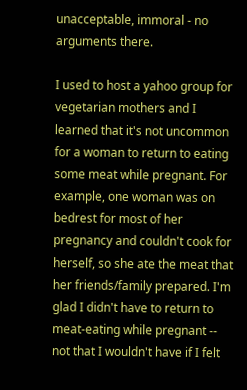unacceptable, immoral - no arguments there.

I used to host a yahoo group for vegetarian mothers and I learned that it's not uncommon for a woman to return to eating some meat while pregnant. For example, one woman was on bedrest for most of her pregnancy and couldn't cook for herself, so she ate the meat that her friends/family prepared. I'm glad I didn't have to return to meat-eating while pregnant -- not that I wouldn't have if I felt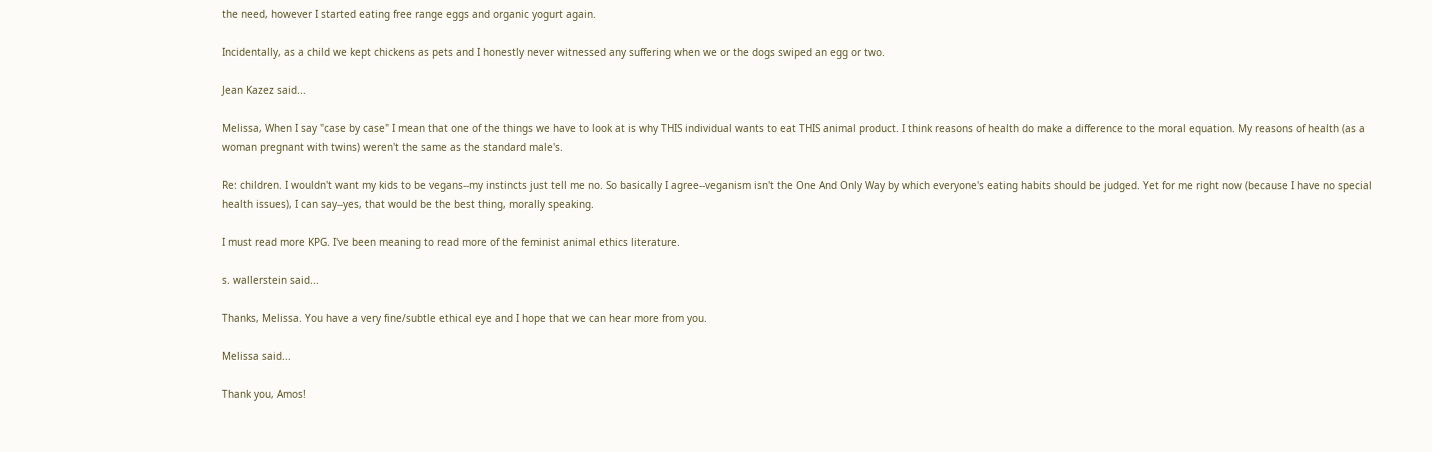the need, however I started eating free range eggs and organic yogurt again.

Incidentally, as a child we kept chickens as pets and I honestly never witnessed any suffering when we or the dogs swiped an egg or two.

Jean Kazez said...

Melissa, When I say "case by case" I mean that one of the things we have to look at is why THIS individual wants to eat THIS animal product. I think reasons of health do make a difference to the moral equation. My reasons of health (as a woman pregnant with twins) weren't the same as the standard male's.

Re: children. I wouldn't want my kids to be vegans--my instincts just tell me no. So basically I agree--veganism isn't the One And Only Way by which everyone's eating habits should be judged. Yet for me right now (because I have no special health issues), I can say--yes, that would be the best thing, morally speaking.

I must read more KPG. I've been meaning to read more of the feminist animal ethics literature.

s. wallerstein said...

Thanks, Melissa. You have a very fine/subtle ethical eye and I hope that we can hear more from you.

Melissa said...

Thank you, Amos!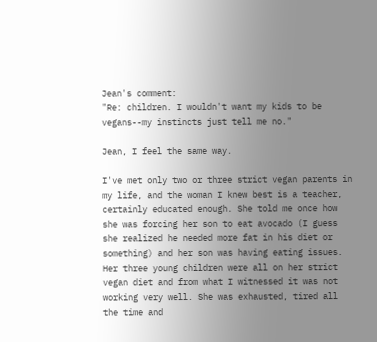Jean's comment:
"Re: children. I wouldn't want my kids to be vegans--my instincts just tell me no."

Jean, I feel the same way.

I've met only two or three strict vegan parents in my life, and the woman I knew best is a teacher, certainly educated enough. She told me once how she was forcing her son to eat avocado (I guess she realized he needed more fat in his diet or something) and her son was having eating issues. Her three young children were all on her strict vegan diet and from what I witnessed it was not working very well. She was exhausted, tired all the time and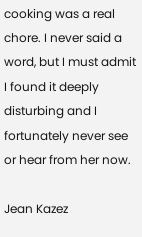cooking was a real chore. I never said a word, but I must admit I found it deeply disturbing and I fortunately never see or hear from her now.

Jean Kazez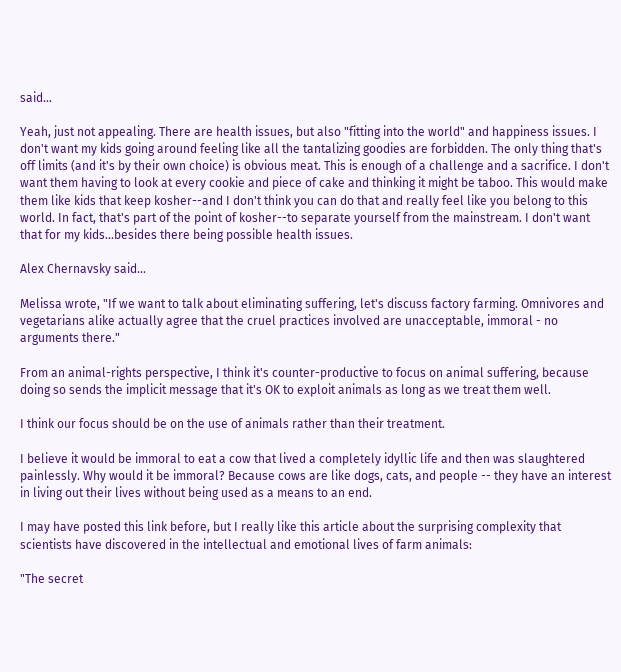said...

Yeah, just not appealing. There are health issues, but also "fitting into the world" and happiness issues. I don't want my kids going around feeling like all the tantalizing goodies are forbidden. The only thing that's off limits (and it's by their own choice) is obvious meat. This is enough of a challenge and a sacrifice. I don't want them having to look at every cookie and piece of cake and thinking it might be taboo. This would make them like kids that keep kosher--and I don't think you can do that and really feel like you belong to this world. In fact, that's part of the point of kosher--to separate yourself from the mainstream. I don't want that for my kids...besides there being possible health issues.

Alex Chernavsky said...

Melissa wrote, "If we want to talk about eliminating suffering, let's discuss factory farming. Omnivores and vegetarians alike actually agree that the cruel practices involved are unacceptable, immoral - no arguments there."

From an animal-rights perspective, I think it's counter-productive to focus on animal suffering, because doing so sends the implicit message that it's OK to exploit animals as long as we treat them well.

I think our focus should be on the use of animals rather than their treatment.

I believe it would be immoral to eat a cow that lived a completely idyllic life and then was slaughtered painlessly. Why would it be immoral? Because cows are like dogs, cats, and people -- they have an interest in living out their lives without being used as a means to an end.

I may have posted this link before, but I really like this article about the surprising complexity that scientists have discovered in the intellectual and emotional lives of farm animals:

"The secret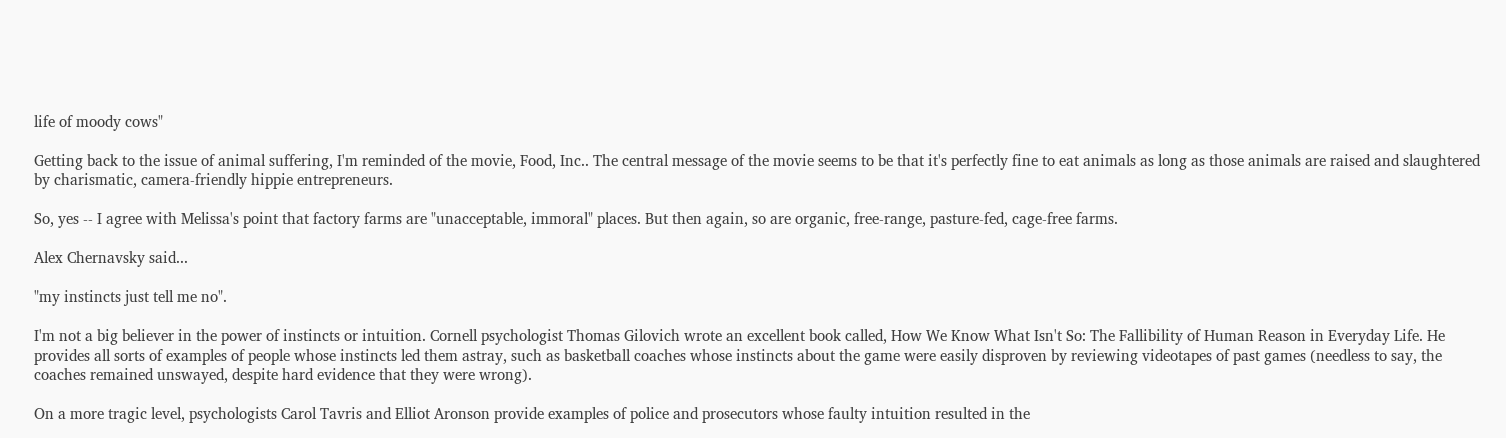life of moody cows"

Getting back to the issue of animal suffering, I'm reminded of the movie, Food, Inc.. The central message of the movie seems to be that it's perfectly fine to eat animals as long as those animals are raised and slaughtered by charismatic, camera-friendly hippie entrepreneurs.

So, yes -- I agree with Melissa's point that factory farms are "unacceptable, immoral" places. But then again, so are organic, free-range, pasture-fed, cage-free farms.

Alex Chernavsky said...

"my instincts just tell me no".

I'm not a big believer in the power of instincts or intuition. Cornell psychologist Thomas Gilovich wrote an excellent book called, How We Know What Isn't So: The Fallibility of Human Reason in Everyday Life. He provides all sorts of examples of people whose instincts led them astray, such as basketball coaches whose instincts about the game were easily disproven by reviewing videotapes of past games (needless to say, the coaches remained unswayed, despite hard evidence that they were wrong).

On a more tragic level, psychologists Carol Tavris and Elliot Aronson provide examples of police and prosecutors whose faulty intuition resulted in the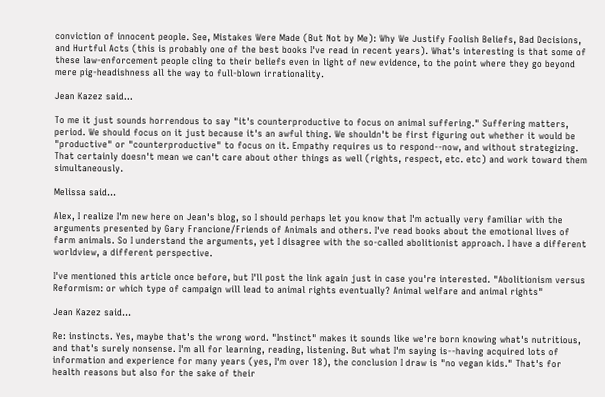conviction of innocent people. See, Mistakes Were Made (But Not by Me): Why We Justify Foolish Beliefs, Bad Decisions, and Hurtful Acts (this is probably one of the best books I've read in recent years). What's interesting is that some of these law-enforcement people cling to their beliefs even in light of new evidence, to the point where they go beyond mere pig-headishness all the way to full-blown irrationality.

Jean Kazez said...

To me it just sounds horrendous to say "it's counterproductive to focus on animal suffering." Suffering matters, period. We should focus on it just because it's an awful thing. We shouldn't be first figuring out whether it would be "productive" or "counterproductive" to focus on it. Empathy requires us to respond--now, and without strategizing. That certainly doesn't mean we can't care about other things as well (rights, respect, etc. etc) and work toward them simultaneously.

Melissa said...

Alex, I realize I'm new here on Jean's blog, so I should perhaps let you know that I'm actually very familiar with the arguments presented by Gary Francione/Friends of Animals and others. I've read books about the emotional lives of farm animals. So I understand the arguments, yet I disagree with the so-called abolitionist approach. I have a different worldview, a different perspective.

I've mentioned this article once before, but I'll post the link again just in case you're interested. "Abolitionism versus Reformism: or which type of campaign will lead to animal rights eventually? Animal welfare and animal rights"

Jean Kazez said...

Re: instincts. Yes, maybe that's the wrong word. "Instinct" makes it sounds like we're born knowing what's nutritious, and that's surely nonsense. I'm all for learning, reading, listening. But what I'm saying is--having acquired lots of information and experience for many years (yes, I'm over 18), the conclusion I draw is "no vegan kids." That's for health reasons but also for the sake of their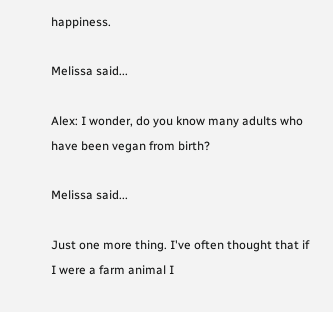happiness.

Melissa said...

Alex: I wonder, do you know many adults who have been vegan from birth?

Melissa said...

Just one more thing. I've often thought that if I were a farm animal I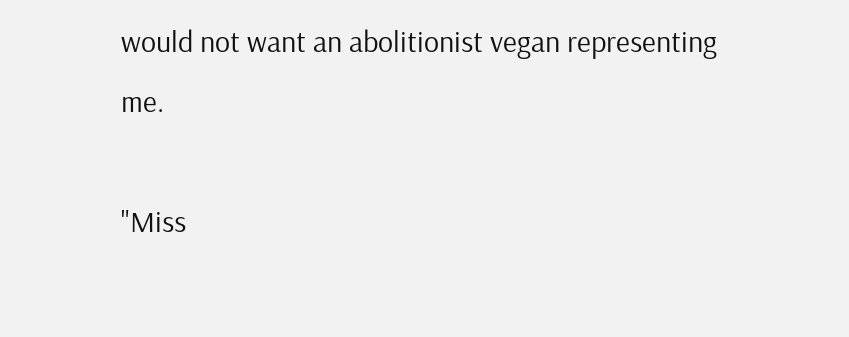would not want an abolitionist vegan representing me.

"Miss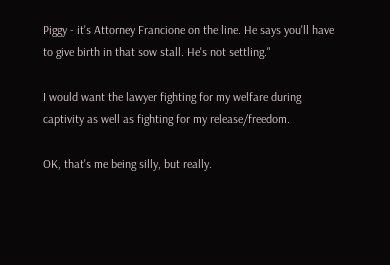Piggy - it's Attorney Francione on the line. He says you'll have to give birth in that sow stall. He's not settling."

I would want the lawyer fighting for my welfare during captivity as well as fighting for my release/freedom.

OK, that's me being silly, but really.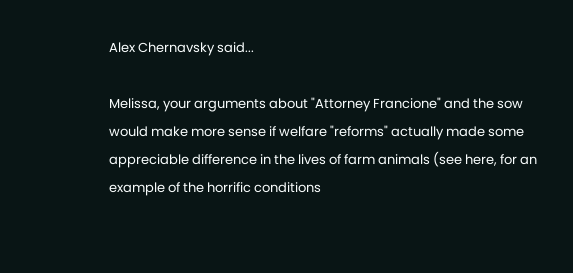Alex Chernavsky said...

Melissa, your arguments about "Attorney Francione" and the sow would make more sense if welfare "reforms" actually made some appreciable difference in the lives of farm animals (see here, for an example of the horrific conditions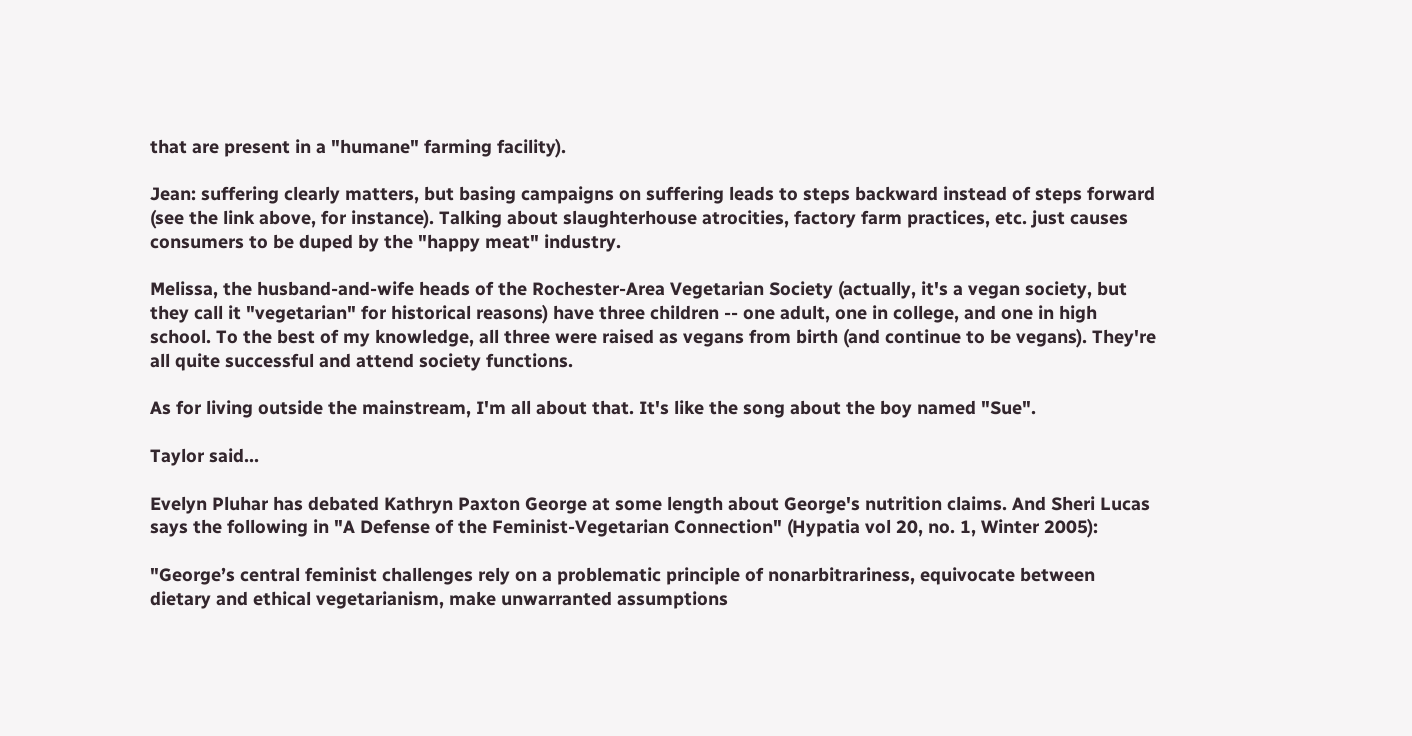that are present in a "humane" farming facility).

Jean: suffering clearly matters, but basing campaigns on suffering leads to steps backward instead of steps forward (see the link above, for instance). Talking about slaughterhouse atrocities, factory farm practices, etc. just causes consumers to be duped by the "happy meat" industry.

Melissa, the husband-and-wife heads of the Rochester-Area Vegetarian Society (actually, it's a vegan society, but they call it "vegetarian" for historical reasons) have three children -- one adult, one in college, and one in high school. To the best of my knowledge, all three were raised as vegans from birth (and continue to be vegans). They're all quite successful and attend society functions.

As for living outside the mainstream, I'm all about that. It's like the song about the boy named "Sue".

Taylor said...

Evelyn Pluhar has debated Kathryn Paxton George at some length about George's nutrition claims. And Sheri Lucas says the following in "A Defense of the Feminist-Vegetarian Connection" (Hypatia vol 20, no. 1, Winter 2005):

"George’s central feminist challenges rely on a problematic principle of nonarbitrariness, equivocate between dietary and ethical vegetarianism, make unwarranted assumptions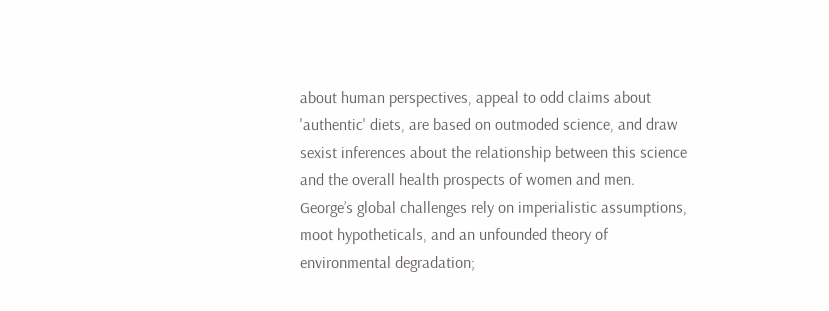about human perspectives, appeal to odd claims about 'authentic' diets, are based on outmoded science, and draw sexist inferences about the relationship between this science and the overall health prospects of women and men. George’s global challenges rely on imperialistic assumptions, moot hypotheticals, and an unfounded theory of environmental degradation;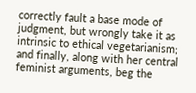correctly fault a base mode of judgment, but wrongly take it as intrinsic to ethical vegetarianism; and finally, along with her central feminist arguments, beg the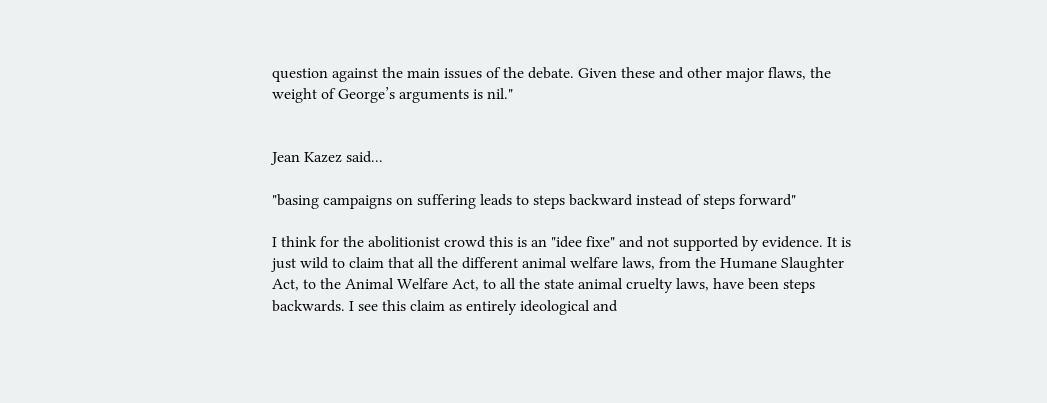question against the main issues of the debate. Given these and other major flaws, the weight of George’s arguments is nil."


Jean Kazez said...

"basing campaigns on suffering leads to steps backward instead of steps forward"

I think for the abolitionist crowd this is an "idee fixe" and not supported by evidence. It is just wild to claim that all the different animal welfare laws, from the Humane Slaughter Act, to the Animal Welfare Act, to all the state animal cruelty laws, have been steps backwards. I see this claim as entirely ideological and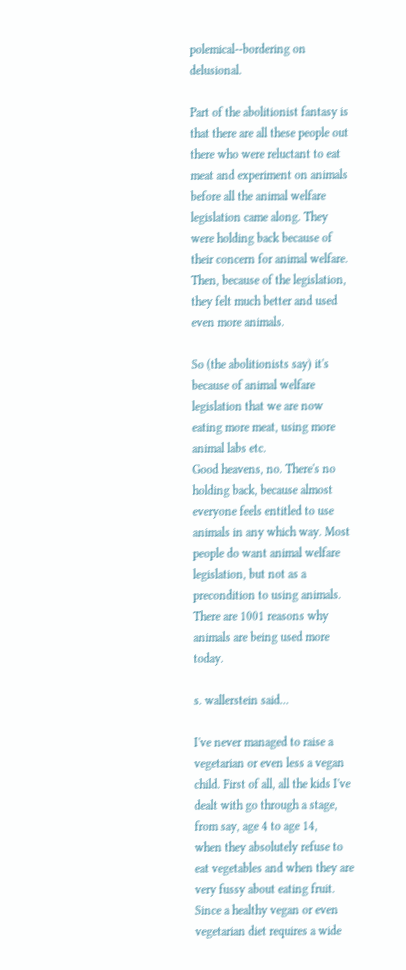polemical--bordering on delusional.

Part of the abolitionist fantasy is that there are all these people out there who were reluctant to eat meat and experiment on animals before all the animal welfare legislation came along. They were holding back because of their concern for animal welfare. Then, because of the legislation, they felt much better and used even more animals.

So (the abolitionists say) it's because of animal welfare legislation that we are now eating more meat, using more animal labs etc.
Good heavens, no. There's no holding back, because almost everyone feels entitled to use animals in any which way. Most people do want animal welfare legislation, but not as a precondition to using animals. There are 1001 reasons why animals are being used more today.

s. wallerstein said...

I've never managed to raise a vegetarian or even less a vegan child. First of all, all the kids I've dealt with go through a stage, from say, age 4 to age 14,
when they absolutely refuse to eat vegetables and when they are very fussy about eating fruit. Since a healthy vegan or even vegetarian diet requires a wide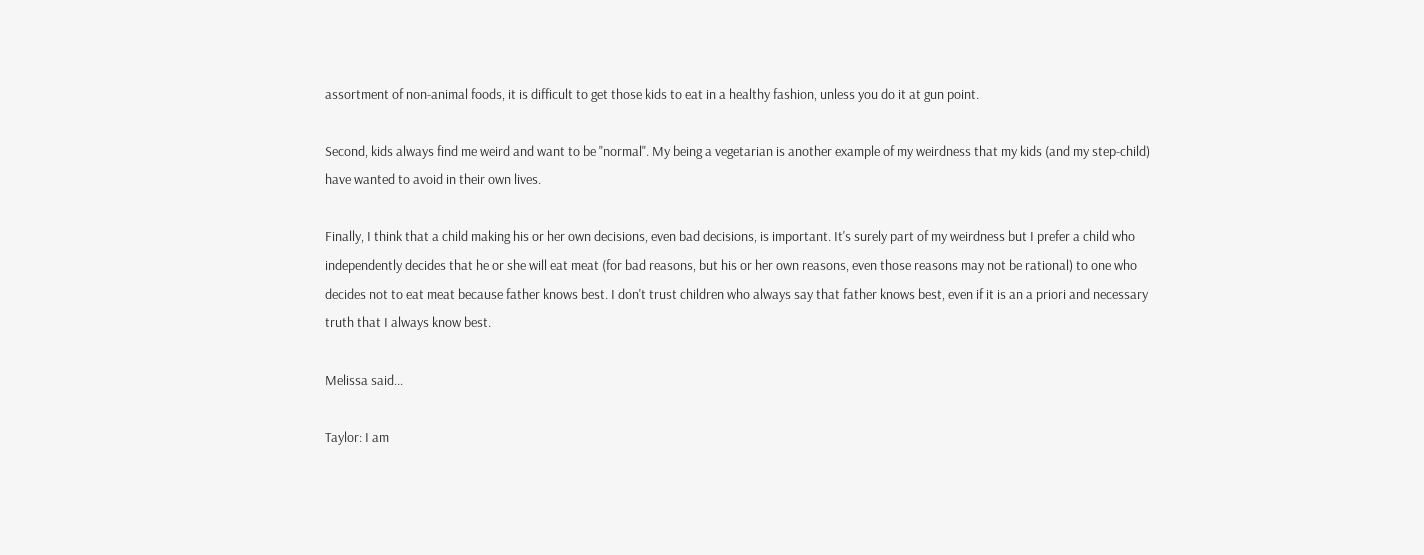assortment of non-animal foods, it is difficult to get those kids to eat in a healthy fashion, unless you do it at gun point.

Second, kids always find me weird and want to be "normal". My being a vegetarian is another example of my weirdness that my kids (and my step-child) have wanted to avoid in their own lives.

Finally, I think that a child making his or her own decisions, even bad decisions, is important. It's surely part of my weirdness but I prefer a child who independently decides that he or she will eat meat (for bad reasons, but his or her own reasons, even those reasons may not be rational) to one who decides not to eat meat because father knows best. I don't trust children who always say that father knows best, even if it is an a priori and necessary truth that I always know best.

Melissa said...

Taylor: I am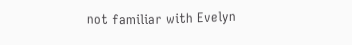not familiar with Evelyn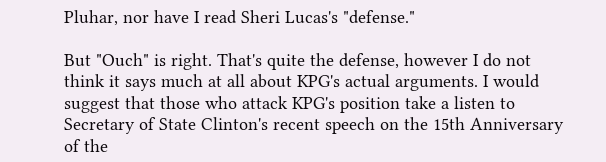Pluhar, nor have I read Sheri Lucas's "defense."

But "Ouch" is right. That's quite the defense, however I do not think it says much at all about KPG's actual arguments. I would suggest that those who attack KPG's position take a listen to Secretary of State Clinton's recent speech on the 15th Anniversary of the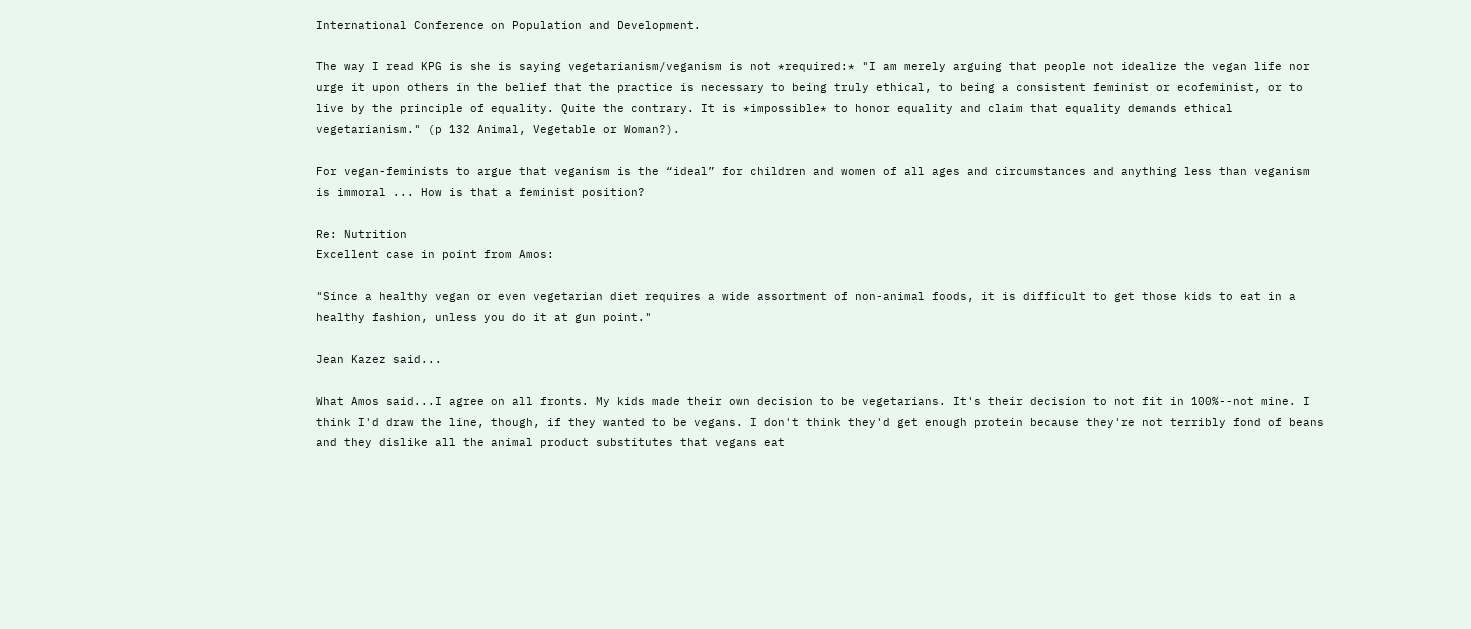International Conference on Population and Development.

The way I read KPG is she is saying vegetarianism/veganism is not *required:* "I am merely arguing that people not idealize the vegan life nor urge it upon others in the belief that the practice is necessary to being truly ethical, to being a consistent feminist or ecofeminist, or to live by the principle of equality. Quite the contrary. It is *impossible* to honor equality and claim that equality demands ethical vegetarianism." (p 132 Animal, Vegetable or Woman?).

For vegan-feminists to argue that veganism is the “ideal” for children and women of all ages and circumstances and anything less than veganism is immoral ... How is that a feminist position?

Re: Nutrition
Excellent case in point from Amos:

"Since a healthy vegan or even vegetarian diet requires a wide assortment of non-animal foods, it is difficult to get those kids to eat in a healthy fashion, unless you do it at gun point."

Jean Kazez said...

What Amos said...I agree on all fronts. My kids made their own decision to be vegetarians. It's their decision to not fit in 100%--not mine. I think I'd draw the line, though, if they wanted to be vegans. I don't think they'd get enough protein because they're not terribly fond of beans and they dislike all the animal product substitutes that vegans eat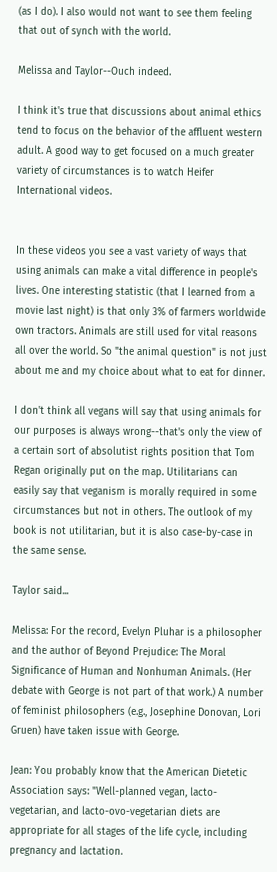(as I do). I also would not want to see them feeling that out of synch with the world.

Melissa and Taylor--Ouch indeed.

I think it's true that discussions about animal ethics tend to focus on the behavior of the affluent western adult. A good way to get focused on a much greater variety of circumstances is to watch Heifer International videos.


In these videos you see a vast variety of ways that using animals can make a vital difference in people's lives. One interesting statistic (that I learned from a movie last night) is that only 3% of farmers worldwide own tractors. Animals are still used for vital reasons all over the world. So "the animal question" is not just about me and my choice about what to eat for dinner.

I don't think all vegans will say that using animals for our purposes is always wrong--that's only the view of a certain sort of absolutist rights position that Tom Regan originally put on the map. Utilitarians can easily say that veganism is morally required in some circumstances but not in others. The outlook of my book is not utilitarian, but it is also case-by-case in the same sense.

Taylor said...

Melissa: For the record, Evelyn Pluhar is a philosopher and the author of Beyond Prejudice: The Moral Significance of Human and Nonhuman Animals. (Her debate with George is not part of that work.) A number of feminist philosophers (e.g., Josephine Donovan, Lori Gruen) have taken issue with George.

Jean: You probably know that the American Dietetic Association says: "Well-planned vegan, lacto-vegetarian, and lacto-ovo-vegetarian diets are appropriate for all stages of the life cycle, including pregnancy and lactation.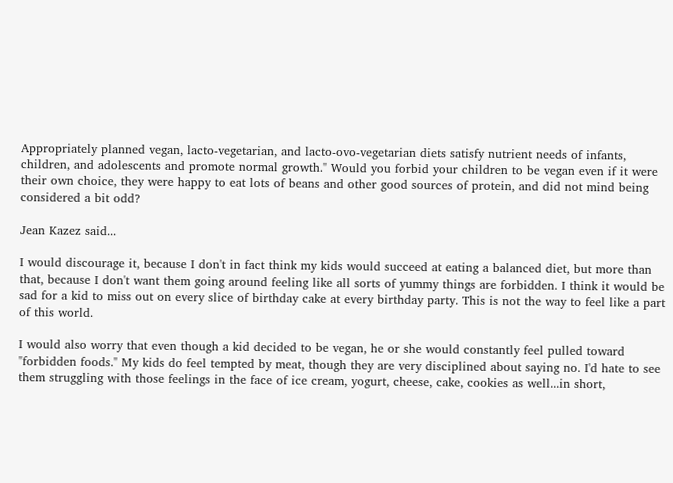Appropriately planned vegan, lacto-vegetarian, and lacto-ovo-vegetarian diets satisfy nutrient needs of infants, children, and adolescents and promote normal growth." Would you forbid your children to be vegan even if it were their own choice, they were happy to eat lots of beans and other good sources of protein, and did not mind being considered a bit odd?

Jean Kazez said...

I would discourage it, because I don't in fact think my kids would succeed at eating a balanced diet, but more than that, because I don't want them going around feeling like all sorts of yummy things are forbidden. I think it would be sad for a kid to miss out on every slice of birthday cake at every birthday party. This is not the way to feel like a part of this world.

I would also worry that even though a kid decided to be vegan, he or she would constantly feel pulled toward "forbidden foods." My kids do feel tempted by meat, though they are very disciplined about saying no. I'd hate to see them struggling with those feelings in the face of ice cream, yogurt, cheese, cake, cookies as well...in short,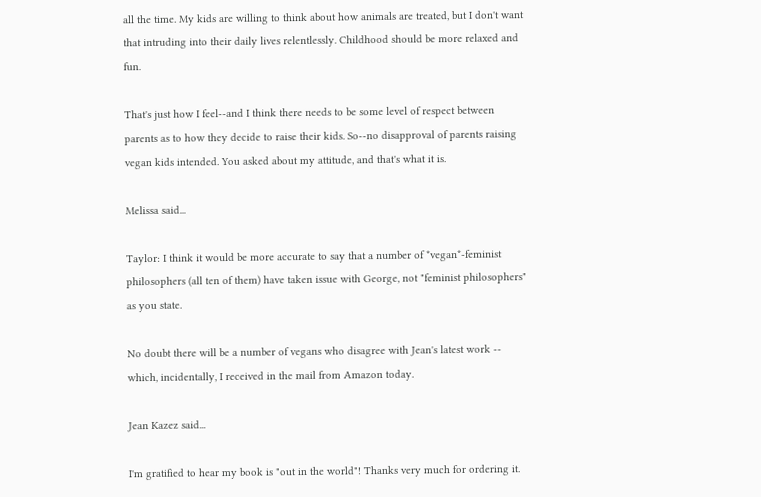all the time. My kids are willing to think about how animals are treated, but I don't want that intruding into their daily lives relentlessly. Childhood should be more relaxed and fun.

That's just how I feel--and I think there needs to be some level of respect between parents as to how they decide to raise their kids. So--no disapproval of parents raising vegan kids intended. You asked about my attitude, and that's what it is.

Melissa said...

Taylor: I think it would be more accurate to say that a number of *vegan*-feminist philosophers (all ten of them) have taken issue with George, not "feminist philosophers" as you state.

No doubt there will be a number of vegans who disagree with Jean's latest work -- which, incidentally, I received in the mail from Amazon today.

Jean Kazez said...

I'm gratified to hear my book is "out in the world"! Thanks very much for ordering it.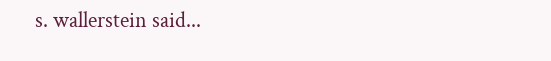s. wallerstein said...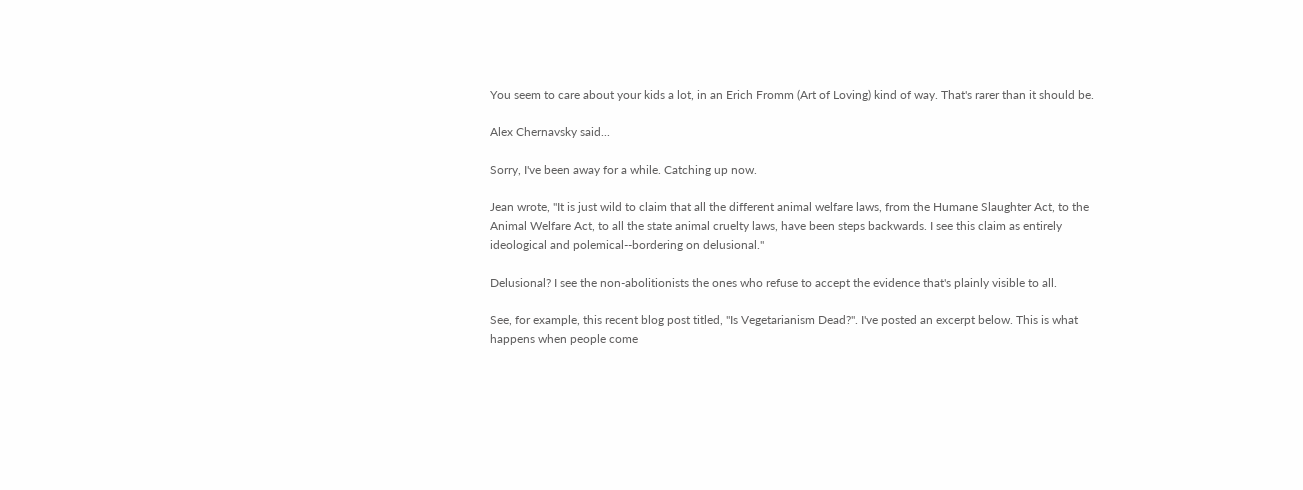You seem to care about your kids a lot, in an Erich Fromm (Art of Loving) kind of way. That's rarer than it should be.

Alex Chernavsky said...

Sorry, I've been away for a while. Catching up now.

Jean wrote, "It is just wild to claim that all the different animal welfare laws, from the Humane Slaughter Act, to the Animal Welfare Act, to all the state animal cruelty laws, have been steps backwards. I see this claim as entirely ideological and polemical--bordering on delusional."

Delusional? I see the non-abolitionists the ones who refuse to accept the evidence that's plainly visible to all.

See, for example, this recent blog post titled, "Is Vegetarianism Dead?". I've posted an excerpt below. This is what happens when people come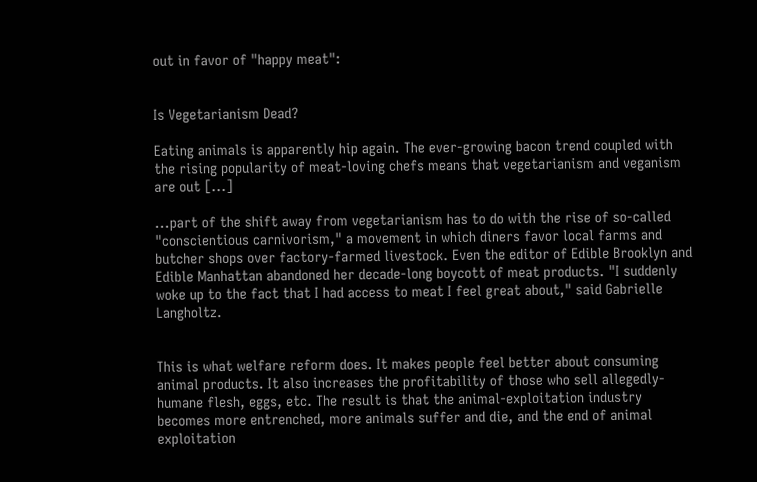out in favor of "happy meat":


Is Vegetarianism Dead?

Eating animals is apparently hip again. The ever-growing bacon trend coupled with the rising popularity of meat-loving chefs means that vegetarianism and veganism are out [...]

...part of the shift away from vegetarianism has to do with the rise of so-called "conscientious carnivorism," a movement in which diners favor local farms and butcher shops over factory-farmed livestock. Even the editor of Edible Brooklyn and Edible Manhattan abandoned her decade-long boycott of meat products. "I suddenly woke up to the fact that I had access to meat I feel great about," said Gabrielle Langholtz.


This is what welfare reform does. It makes people feel better about consuming animal products. It also increases the profitability of those who sell allegedly-humane flesh, eggs, etc. The result is that the animal-exploitation industry becomes more entrenched, more animals suffer and die, and the end of animal exploitation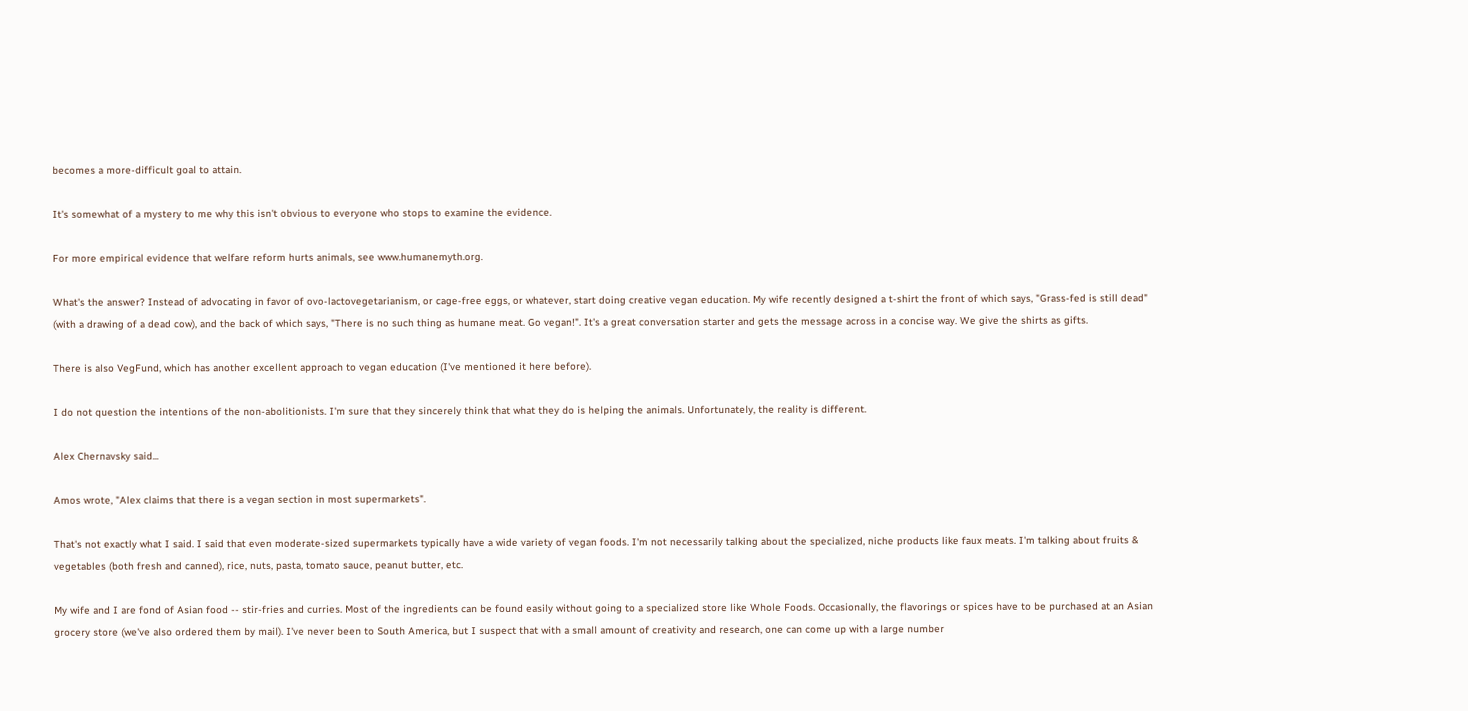becomes a more-difficult goal to attain.

It's somewhat of a mystery to me why this isn't obvious to everyone who stops to examine the evidence.

For more empirical evidence that welfare reform hurts animals, see www.humanemyth.org.

What's the answer? Instead of advocating in favor of ovo-lactovegetarianism, or cage-free eggs, or whatever, start doing creative vegan education. My wife recently designed a t-shirt the front of which says, "Grass-fed is still dead" (with a drawing of a dead cow), and the back of which says, "There is no such thing as humane meat. Go vegan!". It's a great conversation starter and gets the message across in a concise way. We give the shirts as gifts.

There is also VegFund, which has another excellent approach to vegan education (I've mentioned it here before).

I do not question the intentions of the non-abolitionists. I'm sure that they sincerely think that what they do is helping the animals. Unfortunately, the reality is different.

Alex Chernavsky said...

Amos wrote, "Alex claims that there is a vegan section in most supermarkets".

That's not exactly what I said. I said that even moderate-sized supermarkets typically have a wide variety of vegan foods. I'm not necessarily talking about the specialized, niche products like faux meats. I'm talking about fruits & vegetables (both fresh and canned), rice, nuts, pasta, tomato sauce, peanut butter, etc.

My wife and I are fond of Asian food -- stir-fries and curries. Most of the ingredients can be found easily without going to a specialized store like Whole Foods. Occasionally, the flavorings or spices have to be purchased at an Asian grocery store (we've also ordered them by mail). I've never been to South America, but I suspect that with a small amount of creativity and research, one can come up with a large number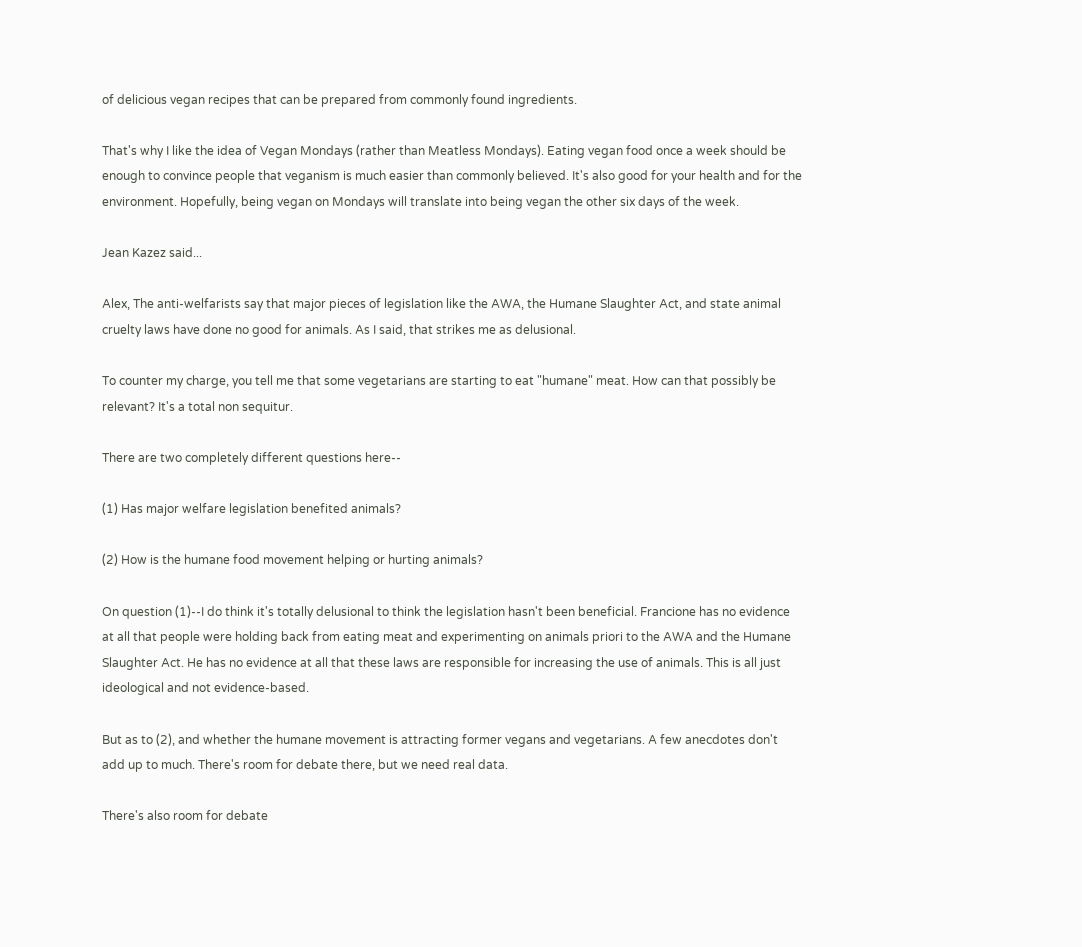of delicious vegan recipes that can be prepared from commonly found ingredients.

That's why I like the idea of Vegan Mondays (rather than Meatless Mondays). Eating vegan food once a week should be enough to convince people that veganism is much easier than commonly believed. It's also good for your health and for the environment. Hopefully, being vegan on Mondays will translate into being vegan the other six days of the week.

Jean Kazez said...

Alex, The anti-welfarists say that major pieces of legislation like the AWA, the Humane Slaughter Act, and state animal cruelty laws have done no good for animals. As I said, that strikes me as delusional.

To counter my charge, you tell me that some vegetarians are starting to eat "humane" meat. How can that possibly be relevant? It's a total non sequitur.

There are two completely different questions here--

(1) Has major welfare legislation benefited animals?

(2) How is the humane food movement helping or hurting animals?

On question (1)--I do think it's totally delusional to think the legislation hasn't been beneficial. Francione has no evidence at all that people were holding back from eating meat and experimenting on animals priori to the AWA and the Humane Slaughter Act. He has no evidence at all that these laws are responsible for increasing the use of animals. This is all just ideological and not evidence-based.

But as to (2), and whether the humane movement is attracting former vegans and vegetarians. A few anecdotes don't add up to much. There's room for debate there, but we need real data.

There's also room for debate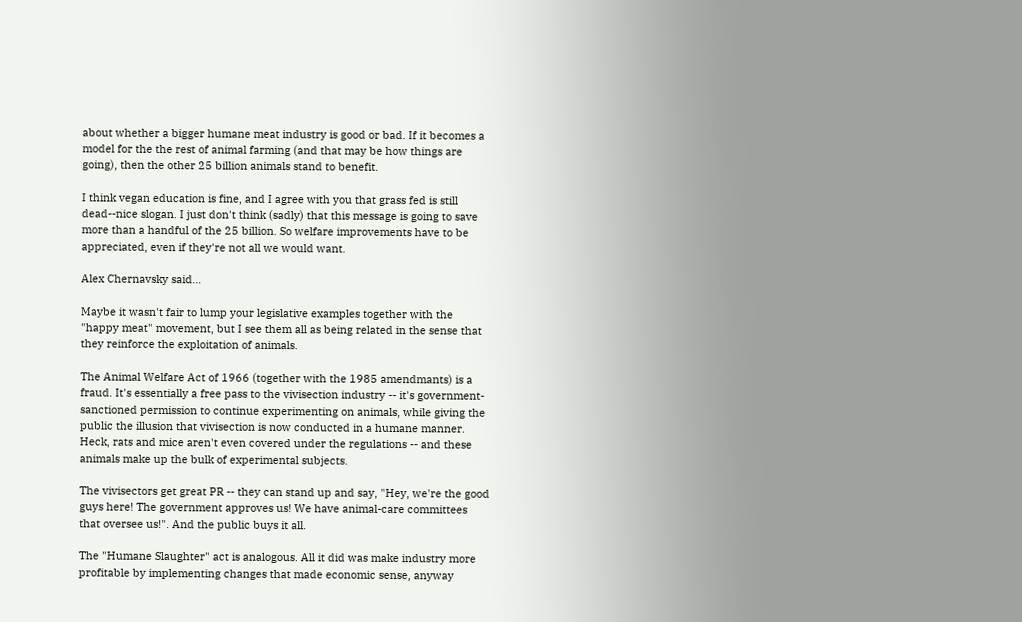about whether a bigger humane meat industry is good or bad. If it becomes a model for the the rest of animal farming (and that may be how things are going), then the other 25 billion animals stand to benefit.

I think vegan education is fine, and I agree with you that grass fed is still dead--nice slogan. I just don't think (sadly) that this message is going to save more than a handful of the 25 billion. So welfare improvements have to be appreciated, even if they're not all we would want.

Alex Chernavsky said...

Maybe it wasn't fair to lump your legislative examples together with the "happy meat" movement, but I see them all as being related in the sense that they reinforce the exploitation of animals.

The Animal Welfare Act of 1966 (together with the 1985 amendmants) is a fraud. It's essentially a free pass to the vivisection industry -- it's government-sanctioned permission to continue experimenting on animals, while giving the public the illusion that vivisection is now conducted in a humane manner. Heck, rats and mice aren't even covered under the regulations -- and these animals make up the bulk of experimental subjects.

The vivisectors get great PR -- they can stand up and say, "Hey, we're the good guys here! The government approves us! We have animal-care committees that oversee us!". And the public buys it all.

The "Humane Slaughter" act is analogous. All it did was make industry more profitable by implementing changes that made economic sense, anyway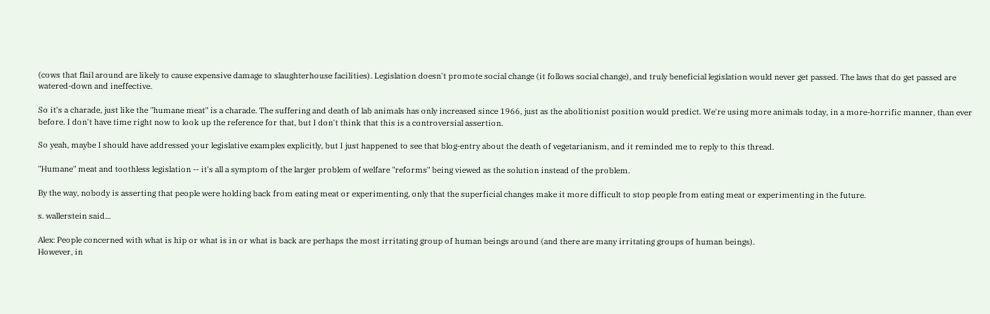(cows that flail around are likely to cause expensive damage to slaughterhouse facilities). Legislation doesn't promote social change (it follows social change), and truly beneficial legislation would never get passed. The laws that do get passed are watered-down and ineffective.

So it's a charade, just like the "humane meat" is a charade. The suffering and death of lab animals has only increased since 1966, just as the abolitionist position would predict. We're using more animals today, in a more-horrific manner, than ever before. I don't have time right now to look up the reference for that, but I don't think that this is a controversial assertion.

So yeah, maybe I should have addressed your legislative examples explicitly, but I just happened to see that blog-entry about the death of vegetarianism, and it reminded me to reply to this thread.

"Humane" meat and toothless legislation -- it's all a symptom of the larger problem of welfare "reforms" being viewed as the solution instead of the problem.

By the way, nobody is asserting that people were holding back from eating meat or experimenting, only that the superficial changes make it more difficult to stop people from eating meat or experimenting in the future.

s. wallerstein said...

Alex: People concerned with what is hip or what is in or what is back are perhaps the most irritating group of human beings around (and there are many irritating groups of human beings).
However, in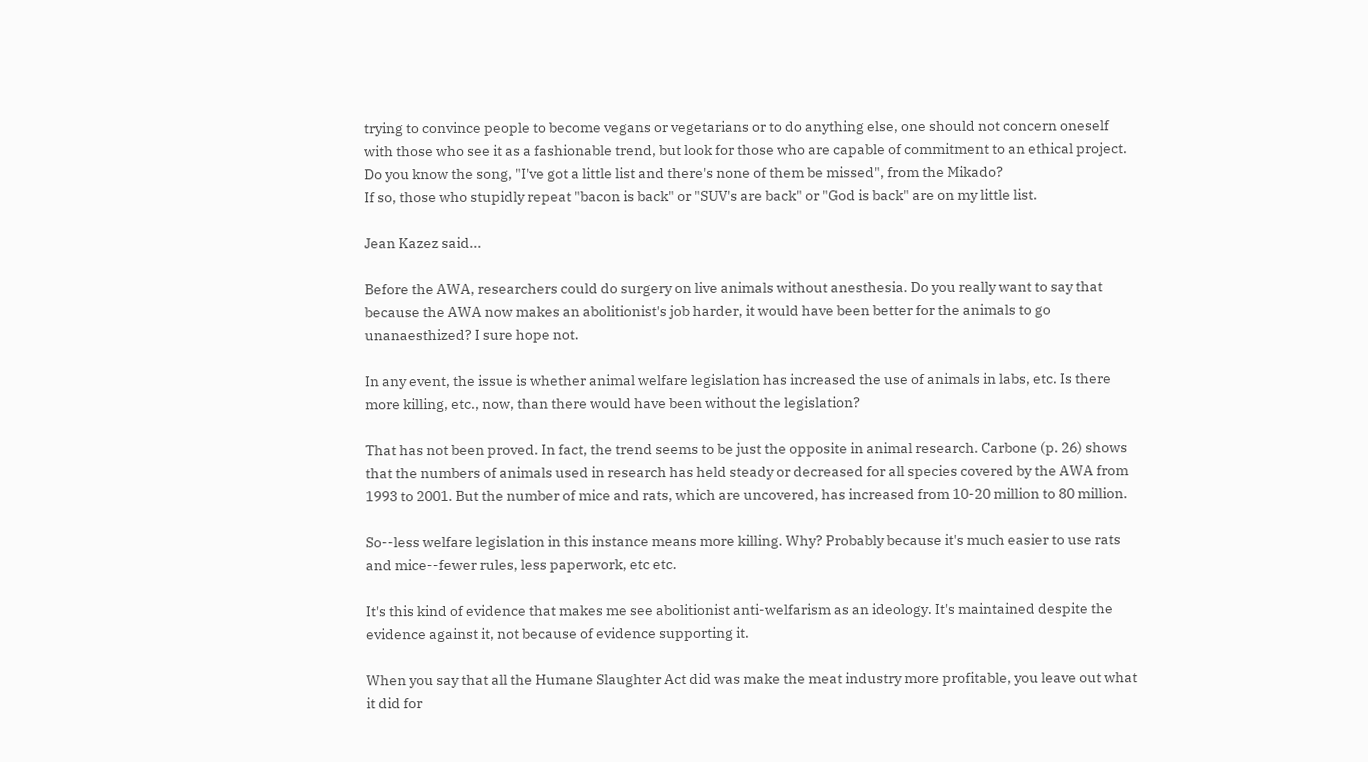trying to convince people to become vegans or vegetarians or to do anything else, one should not concern oneself with those who see it as a fashionable trend, but look for those who are capable of commitment to an ethical project.
Do you know the song, "I've got a little list and there's none of them be missed", from the Mikado?
If so, those who stupidly repeat "bacon is back" or "SUV's are back" or "God is back" are on my little list.

Jean Kazez said...

Before the AWA, researchers could do surgery on live animals without anesthesia. Do you really want to say that because the AWA now makes an abolitionist's job harder, it would have been better for the animals to go unanaesthized? I sure hope not.

In any event, the issue is whether animal welfare legislation has increased the use of animals in labs, etc. Is there more killing, etc., now, than there would have been without the legislation?

That has not been proved. In fact, the trend seems to be just the opposite in animal research. Carbone (p. 26) shows that the numbers of animals used in research has held steady or decreased for all species covered by the AWA from 1993 to 2001. But the number of mice and rats, which are uncovered, has increased from 10-20 million to 80 million.

So--less welfare legislation in this instance means more killing. Why? Probably because it's much easier to use rats and mice--fewer rules, less paperwork, etc etc.

It's this kind of evidence that makes me see abolitionist anti-welfarism as an ideology. It's maintained despite the evidence against it, not because of evidence supporting it.

When you say that all the Humane Slaughter Act did was make the meat industry more profitable, you leave out what it did for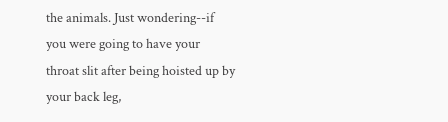the animals. Just wondering--if you were going to have your throat slit after being hoisted up by your back leg,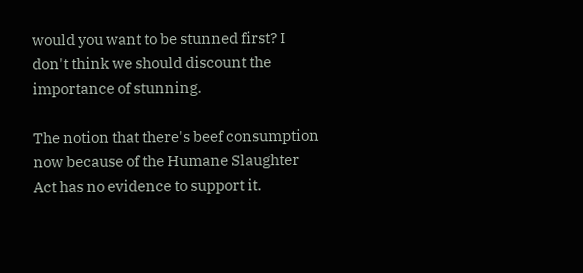would you want to be stunned first? I don't think we should discount the importance of stunning.

The notion that there's beef consumption now because of the Humane Slaughter Act has no evidence to support it.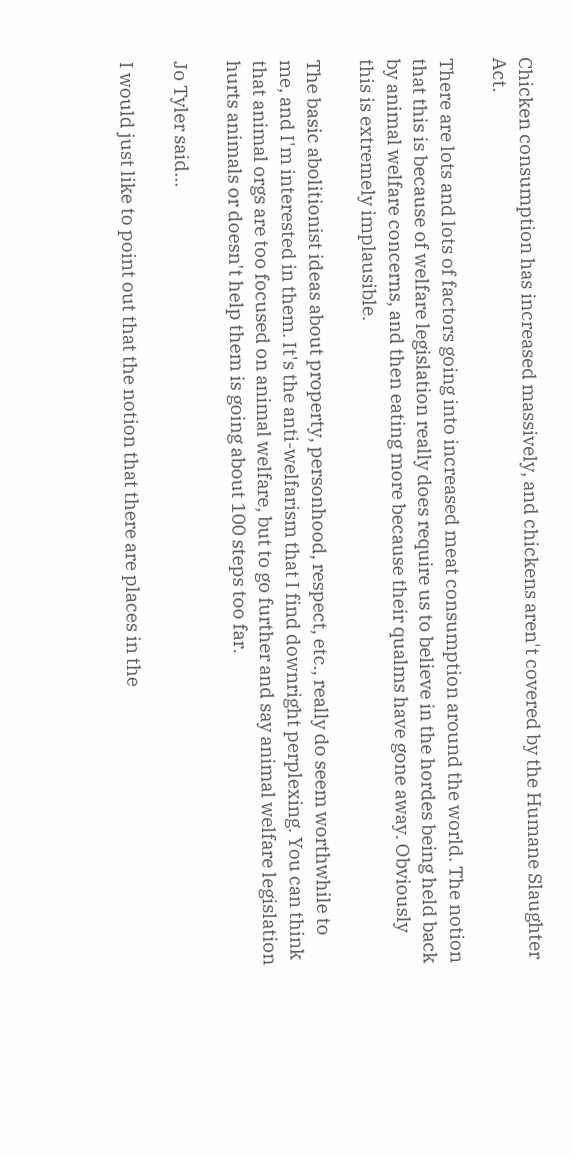Chicken consumption has increased massively, and chickens aren't covered by the Humane Slaughter Act.

There are lots and lots of factors going into increased meat consumption around the world. The notion that this is because of welfare legislation really does require us to believe in the hordes being held back by animal welfare concerns, and then eating more because their qualms have gone away. Obviously this is extremely implausible.

The basic abolitionist ideas about property, personhood, respect, etc., really do seem worthwhile to me, and I'm interested in them. It's the anti-welfarism that I find downright perplexing. You can think that animal orgs are too focused on animal welfare, but to go further and say animal welfare legislation hurts animals or doesn't help them is going about 100 steps too far.

Jo Tyler said...

I would just like to point out that the notion that there are places in the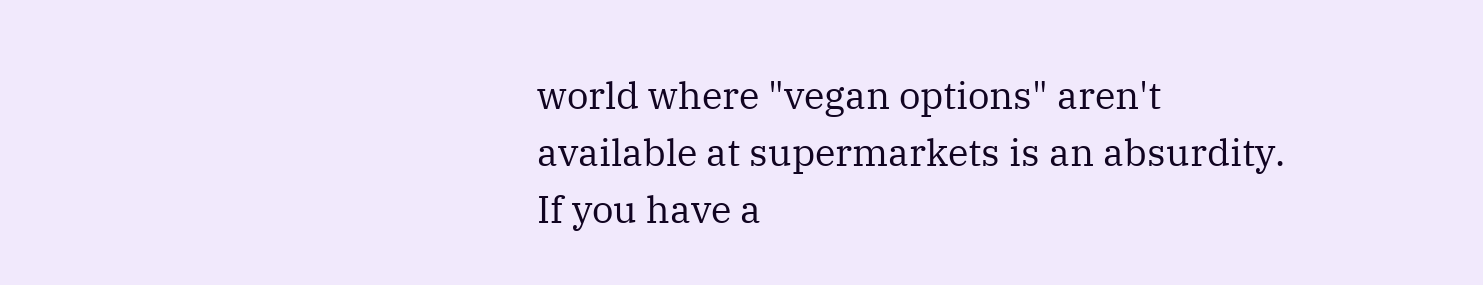world where "vegan options" aren't available at supermarkets is an absurdity. If you have a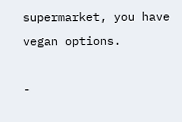supermarket, you have vegan options.

-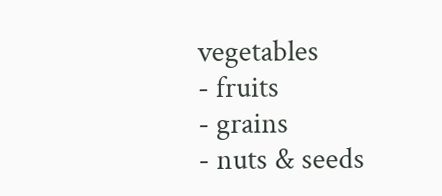vegetables
- fruits
- grains
- nuts & seeds